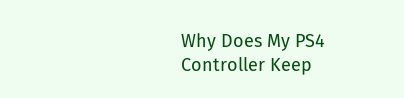Why Does My PS4 Controller Keep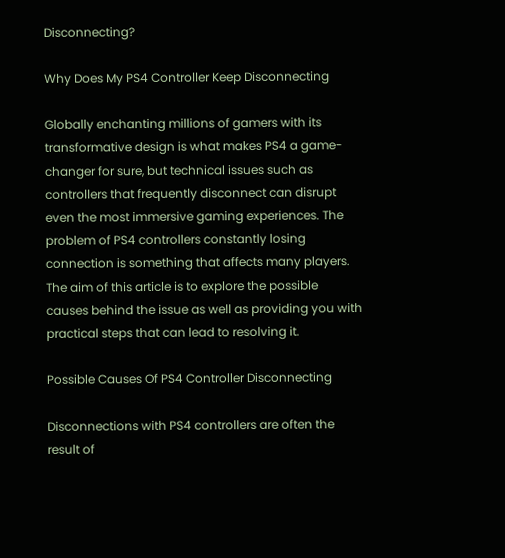Disconnecting?

Why Does My PS4 Controller Keep Disconnecting

Globally enchanting millions of gamers with its transformative design is what makes PS4 a game-changer for sure, but technical issues such as controllers that frequently disconnect can disrupt even the most immersive gaming experiences. The problem of PS4 controllers constantly losing connection is something that affects many players. The aim of this article is to explore the possible causes behind the issue as well as providing you with practical steps that can lead to resolving it.

Possible Causes Of PS4 Controller Disconnecting

Disconnections with PS4 controllers are often the result of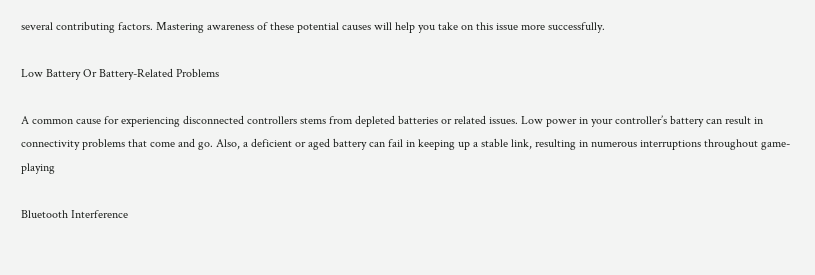several contributing factors. Mastering awareness of these potential causes will help you take on this issue more successfully.

Low Battery Or Battery-Related Problems

A common cause for experiencing disconnected controllers stems from depleted batteries or related issues. Low power in your controller’s battery can result in connectivity problems that come and go. Also, a deficient or aged battery can fail in keeping up a stable link, resulting in numerous interruptions throughout game-playing

Bluetooth Interference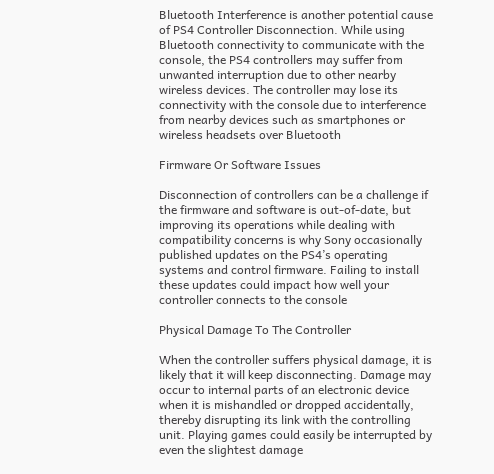Bluetooth Interference is another potential cause of PS4 Controller Disconnection. While using Bluetooth connectivity to communicate with the console, the PS4 controllers may suffer from unwanted interruption due to other nearby wireless devices. The controller may lose its connectivity with the console due to interference from nearby devices such as smartphones or wireless headsets over Bluetooth

Firmware Or Software Issues

Disconnection of controllers can be a challenge if the firmware and software is out-of-date, but improving its operations while dealing with compatibility concerns is why Sony occasionally published updates on the PS4’s operating systems and control firmware. Failing to install these updates could impact how well your controller connects to the console

Physical Damage To The Controller

When the controller suffers physical damage, it is likely that it will keep disconnecting. Damage may occur to internal parts of an electronic device when it is mishandled or dropped accidentally, thereby disrupting its link with the controlling unit. Playing games could easily be interrupted by even the slightest damage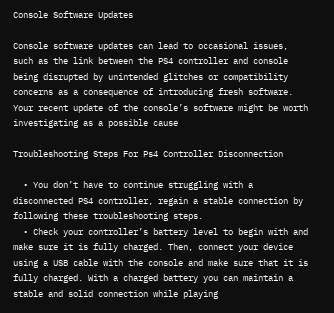Console Software Updates

Console software updates can lead to occasional issues, such as the link between the PS4 controller and console being disrupted by unintended glitches or compatibility concerns as a consequence of introducing fresh software. Your recent update of the console’s software might be worth investigating as a possible cause

Troubleshooting Steps For Ps4 Controller Disconnection

  • You don’t have to continue struggling with a disconnected PS4 controller, regain a stable connection by following these troubleshooting steps.
  • Check your controller’s battery level to begin with and make sure it is fully charged. Then, connect your device using a USB cable with the console and make sure that it is fully charged. With a charged battery you can maintain a stable and solid connection while playing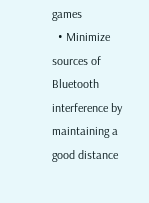games
  • Minimize sources of Bluetooth interference by maintaining a good distance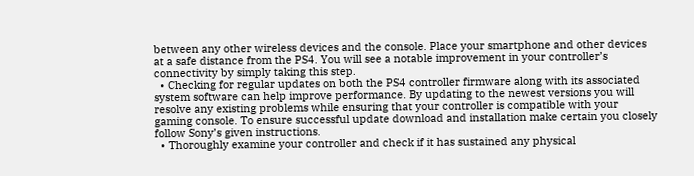between any other wireless devices and the console. Place your smartphone and other devices at a safe distance from the PS4. You will see a notable improvement in your controller’s connectivity by simply taking this step.
  • Checking for regular updates on both the PS4 controller firmware along with its associated system software can help improve performance. By updating to the newest versions you will resolve any existing problems while ensuring that your controller is compatible with your gaming console. To ensure successful update download and installation make certain you closely follow Sony’s given instructions.
  • Thoroughly examine your controller and check if it has sustained any physical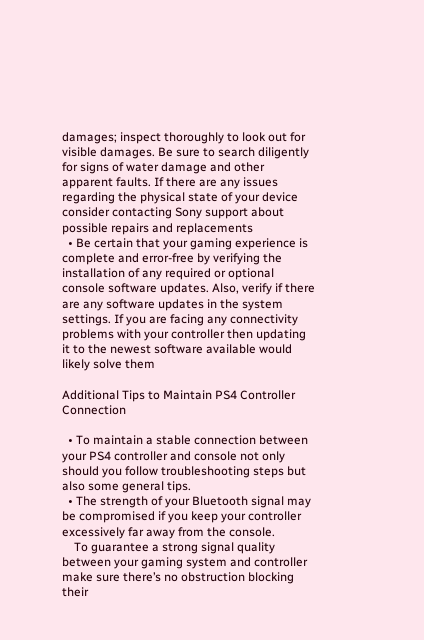damages; inspect thoroughly to look out for visible damages. Be sure to search diligently for signs of water damage and other apparent faults. If there are any issues regarding the physical state of your device consider contacting Sony support about possible repairs and replacements
  • Be certain that your gaming experience is complete and error-free by verifying the installation of any required or optional console software updates. Also, verify if there are any software updates in the system settings. If you are facing any connectivity problems with your controller then updating it to the newest software available would likely solve them

Additional Tips to Maintain PS4 Controller Connection

  • To maintain a stable connection between your PS4 controller and console not only should you follow troubleshooting steps but also some general tips.
  • The strength of your Bluetooth signal may be compromised if you keep your controller excessively far away from the console.
    To guarantee a strong signal quality between your gaming system and controller make sure there’s no obstruction blocking their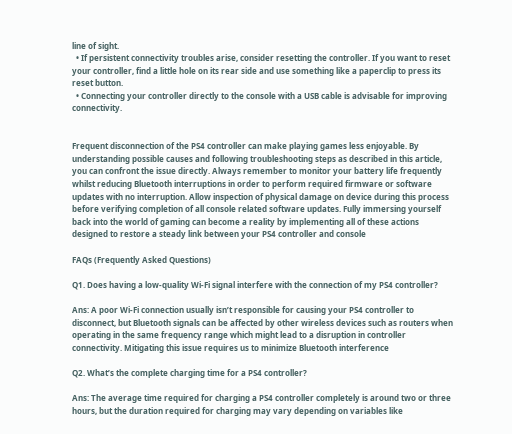line of sight.
  • If persistent connectivity troubles arise, consider resetting the controller. If you want to reset your controller, find a little hole on its rear side and use something like a paperclip to press its reset button.
  • Connecting your controller directly to the console with a USB cable is advisable for improving connectivity.


Frequent disconnection of the PS4 controller can make playing games less enjoyable. By understanding possible causes and following troubleshooting steps as described in this article, you can confront the issue directly. Always remember to monitor your battery life frequently whilst reducing Bluetooth interruptions in order to perform required firmware or software updates with no interruption. Allow inspection of physical damage on device during this process before verifying completion of all console related software updates. Fully immersing yourself back into the world of gaming can become a reality by implementing all of these actions designed to restore a steady link between your PS4 controller and console

FAQs (Frequently Asked Questions)

Q1. Does having a low-quality Wi-Fi signal interfere with the connection of my PS4 controller?

Ans: A poor Wi-Fi connection usually isn’t responsible for causing your PS4 controller to disconnect, but Bluetooth signals can be affected by other wireless devices such as routers when operating in the same frequency range which might lead to a disruption in controller connectivity. Mitigating this issue requires us to minimize Bluetooth interference

Q2. What’s the complete charging time for a PS4 controller?

Ans: The average time required for charging a PS4 controller completely is around two or three hours, but the duration required for charging may vary depending on variables like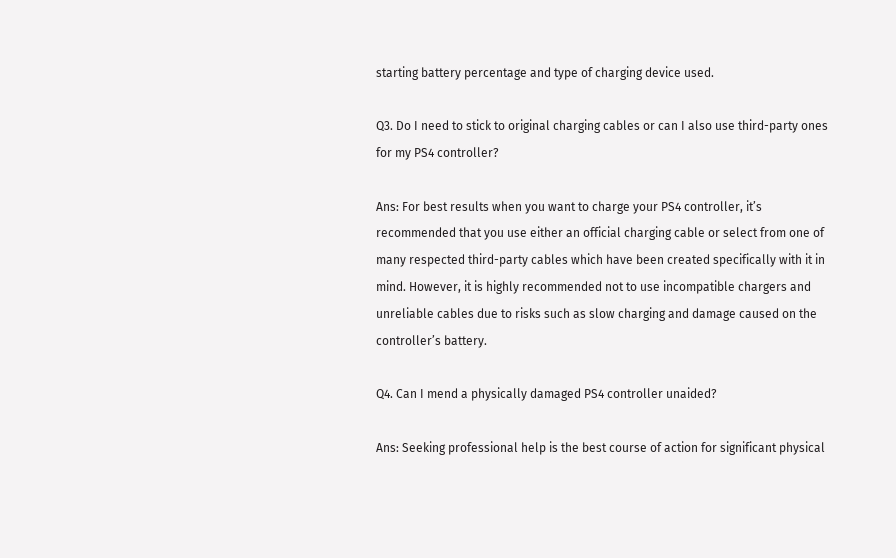starting battery percentage and type of charging device used.

Q3. Do I need to stick to original charging cables or can I also use third-party ones for my PS4 controller?

Ans: For best results when you want to charge your PS4 controller, it’s recommended that you use either an official charging cable or select from one of many respected third-party cables which have been created specifically with it in mind. However, it is highly recommended not to use incompatible chargers and unreliable cables due to risks such as slow charging and damage caused on the controller’s battery.

Q4. Can I mend a physically damaged PS4 controller unaided?

Ans: Seeking professional help is the best course of action for significant physical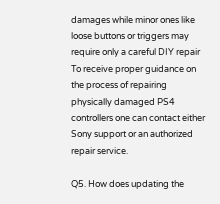damages while minor ones like loose buttons or triggers may require only a careful DIY repair To receive proper guidance on the process of repairing physically damaged PS4 controllers one can contact either Sony support or an authorized repair service.

Q5. How does updating the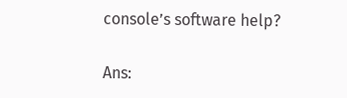console’s software help?

Ans: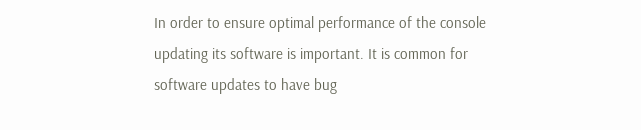In order to ensure optimal performance of the console updating its software is important. It is common for software updates to have bug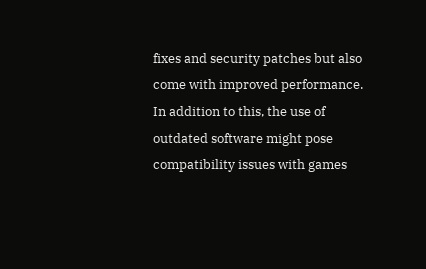fixes and security patches but also come with improved performance. In addition to this, the use of outdated software might pose compatibility issues with games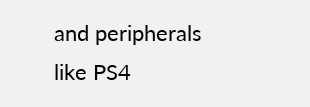and peripherals like PS4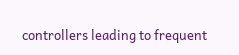controllers leading to frequent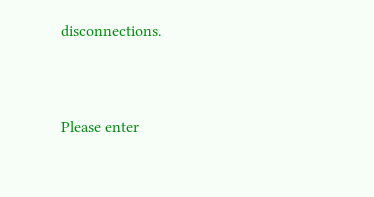disconnections.


Please enter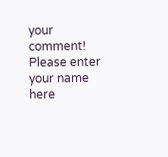your comment!
Please enter your name here